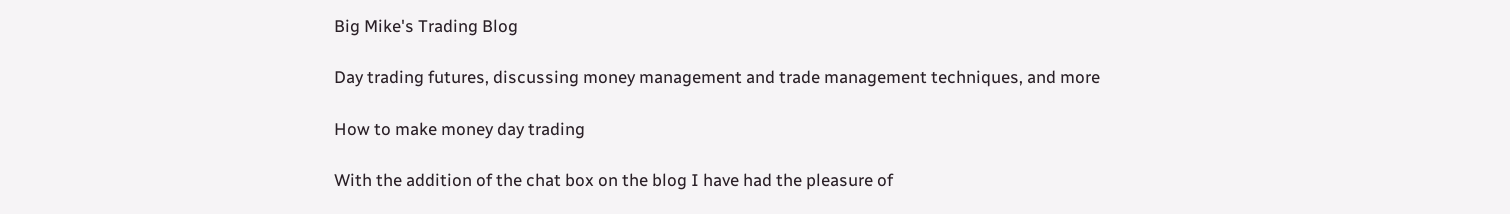Big Mike's Trading Blog

Day trading futures, discussing money management and trade management techniques, and more

How to make money day trading

With the addition of the chat box on the blog I have had the pleasure of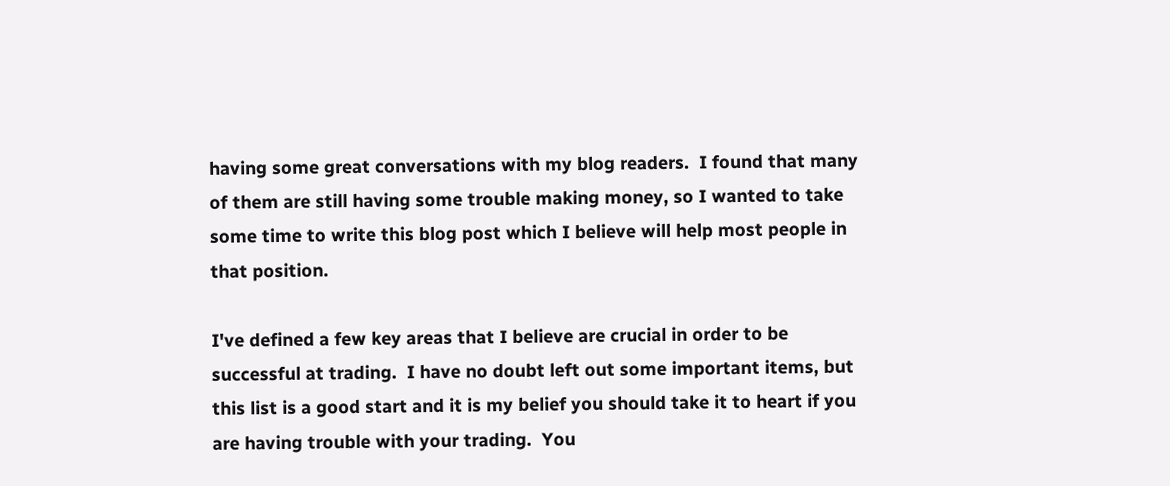having some great conversations with my blog readers.  I found that many of them are still having some trouble making money, so I wanted to take some time to write this blog post which I believe will help most people in that position.

I've defined a few key areas that I believe are crucial in order to be successful at trading.  I have no doubt left out some important items, but this list is a good start and it is my belief you should take it to heart if you are having trouble with your trading.  You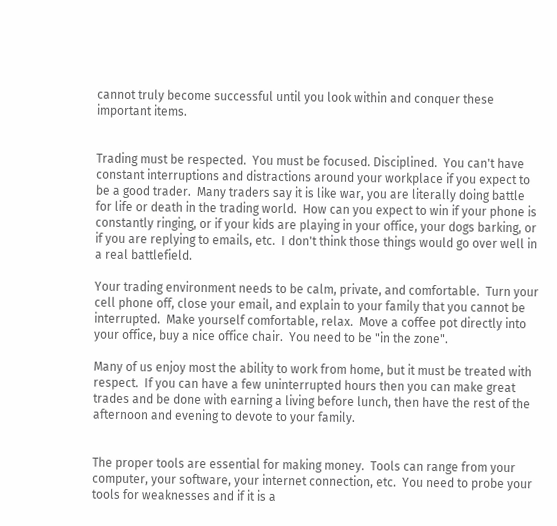cannot truly become successful until you look within and conquer these important items.


Trading must be respected.  You must be focused. Disciplined.  You can't have constant interruptions and distractions around your workplace if you expect to be a good trader.  Many traders say it is like war, you are literally doing battle for life or death in the trading world.  How can you expect to win if your phone is constantly ringing, or if your kids are playing in your office, your dogs barking, or if you are replying to emails, etc.  I don't think those things would go over well in a real battlefield.

Your trading environment needs to be calm, private, and comfortable.  Turn your cell phone off, close your email, and explain to your family that you cannot be interrupted.  Make yourself comfortable, relax.  Move a coffee pot directly into your office, buy a nice office chair.  You need to be "in the zone".

Many of us enjoy most the ability to work from home, but it must be treated with respect.  If you can have a few uninterrupted hours then you can make great trades and be done with earning a living before lunch, then have the rest of the afternoon and evening to devote to your family.


The proper tools are essential for making money.  Tools can range from your computer, your software, your internet connection, etc.  You need to probe your tools for weaknesses and if it is a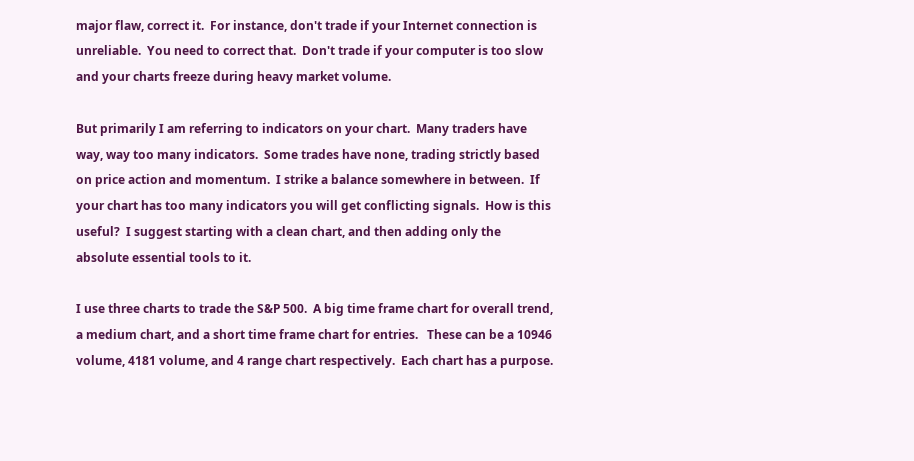major flaw, correct it.  For instance, don't trade if your Internet connection is unreliable.  You need to correct that.  Don't trade if your computer is too slow and your charts freeze during heavy market volume.

But primarily I am referring to indicators on your chart.  Many traders have way, way too many indicators.  Some trades have none, trading strictly based on price action and momentum.  I strike a balance somewhere in between.  If your chart has too many indicators you will get conflicting signals.  How is this useful?  I suggest starting with a clean chart, and then adding only the absolute essential tools to it.

I use three charts to trade the S&P 500.  A big time frame chart for overall trend, a medium chart, and a short time frame chart for entries.   These can be a 10946 volume, 4181 volume, and 4 range chart respectively.  Each chart has a purpose.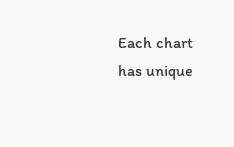Each chart has unique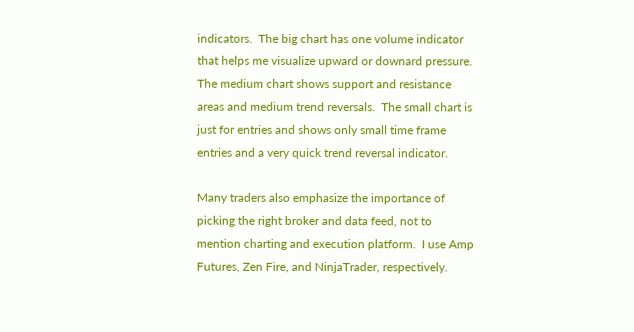indicators.  The big chart has one volume indicator that helps me visualize upward or downard pressure.  The medium chart shows support and resistance areas and medium trend reversals.  The small chart is just for entries and shows only small time frame entries and a very quick trend reversal indicator.

Many traders also emphasize the importance of picking the right broker and data feed, not to mention charting and execution platform.  I use Amp Futures, Zen Fire, and NinjaTrader, respectively.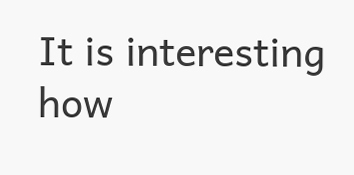It is interesting how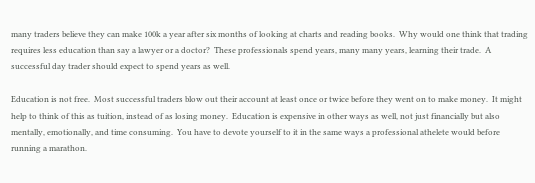many traders believe they can make 100k a year after six months of looking at charts and reading books.  Why would one think that trading requires less education than say a lawyer or a doctor?  These professionals spend years, many many years, learning their trade.  A successful day trader should expect to spend years as well.

Education is not free.  Most successful traders blow out their account at least once or twice before they went on to make money.  It might help to think of this as tuition, instead of as losing money.  Education is expensive in other ways as well, not just financially but also mentally, emotionally, and time consuming.  You have to devote yourself to it in the same ways a professional athelete would before running a marathon.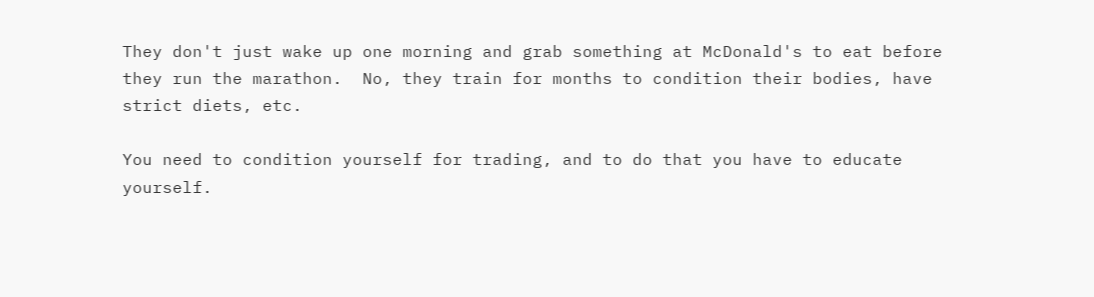They don't just wake up one morning and grab something at McDonald's to eat before they run the marathon.  No, they train for months to condition their bodies, have strict diets, etc.

You need to condition yourself for trading, and to do that you have to educate yourself.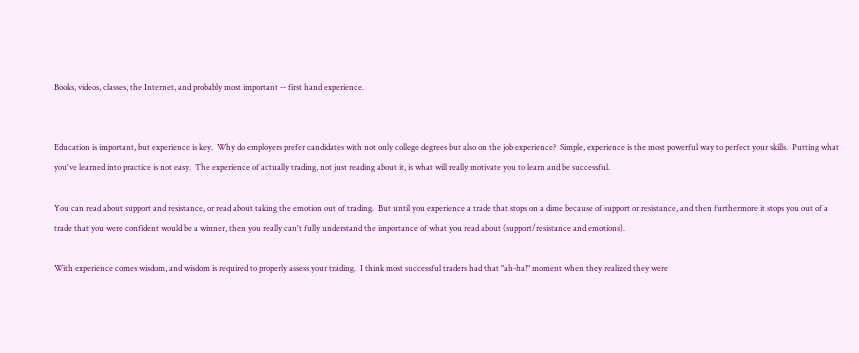Books, videos, classes, the Internet, and probably most important -- first hand experience.


Education is important, but experience is key.  Why do employers prefer candidates with not only college degrees but also on the job experience?  Simple, experience is the most powerful way to perfect your skills.  Putting what you've learned into practice is not easy.  The experience of actually trading, not just reading about it, is what will really motivate you to learn and be successful.

You can read about support and resistance, or read about taking the emotion out of trading.  But until you experience a trade that stops on a dime because of support or resistance, and then furthermore it stops you out of a trade that you were confident would be a winner, then you really can't fully understand the importance of what you read about (support/resistance and emotions).

With experience comes wisdom, and wisdom is required to properly assess your trading.  I think most successful traders had that "ah-ha!" moment when they realized they were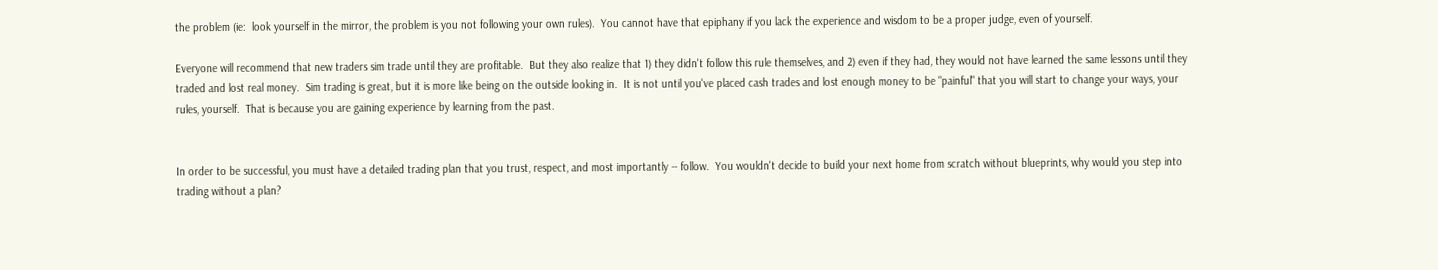the problem (ie:  look yourself in the mirror, the problem is you not following your own rules).  You cannot have that epiphany if you lack the experience and wisdom to be a proper judge, even of yourself.

Everyone will recommend that new traders sim trade until they are profitable.  But they also realize that 1) they didn't follow this rule themselves, and 2) even if they had, they would not have learned the same lessons until they traded and lost real money.  Sim trading is great, but it is more like being on the outside looking in.  It is not until you've placed cash trades and lost enough money to be "painful" that you will start to change your ways, your rules, yourself.  That is because you are gaining experience by learning from the past.


In order to be successful, you must have a detailed trading plan that you trust, respect, and most importantly -- follow.  You wouldn't decide to build your next home from scratch without blueprints, why would you step into trading without a plan?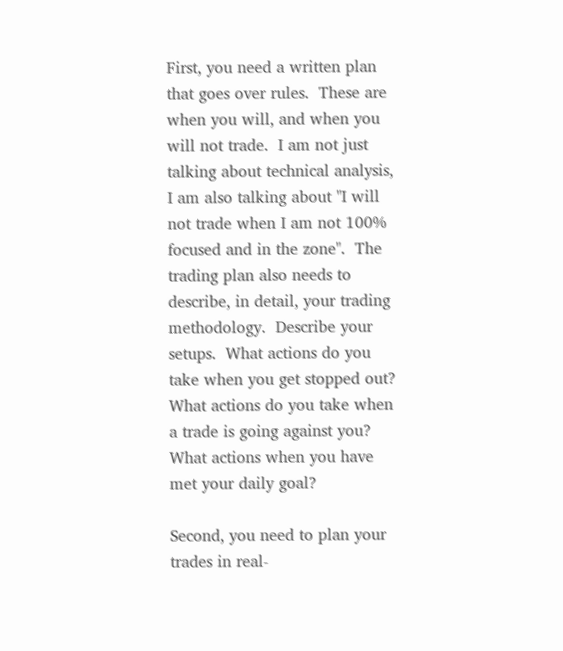First, you need a written plan that goes over rules.  These are when you will, and when you will not trade.  I am not just talking about technical analysis, I am also talking about "I will not trade when I am not 100% focused and in the zone".  The trading plan also needs to describe, in detail, your trading methodology.  Describe your setups.  What actions do you take when you get stopped out?  What actions do you take when a trade is going against you?  What actions when you have met your daily goal?

Second, you need to plan your trades in real-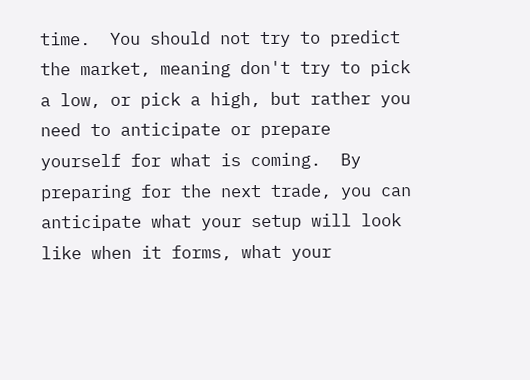time.  You should not try to predict the market, meaning don't try to pick a low, or pick a high, but rather you need to anticipate or prepare yourself for what is coming.  By preparing for the next trade, you can anticipate what your setup will look like when it forms, what your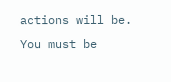actions will be.  You must be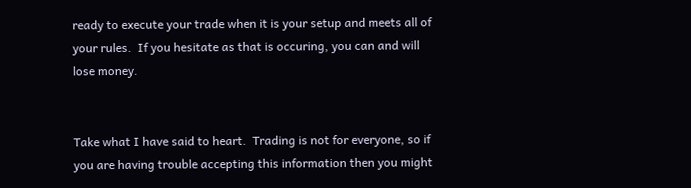ready to execute your trade when it is your setup and meets all of your rules.  If you hesitate as that is occuring, you can and will lose money.


Take what I have said to heart.  Trading is not for everyone, so if you are having trouble accepting this information then you might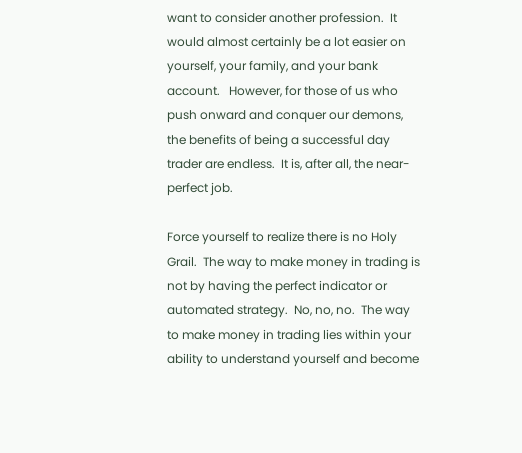want to consider another profession.  It would almost certainly be a lot easier on yourself, your family, and your bank account.   However, for those of us who push onward and conquer our demons, the benefits of being a successful day trader are endless.  It is, after all, the near-perfect job.

Force yourself to realize there is no Holy Grail.  The way to make money in trading is not by having the perfect indicator or automated strategy.  No, no, no.  The way to make money in trading lies within your ability to understand yourself and become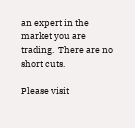an expert in the market you are trading.  There are no short cuts.

Please visit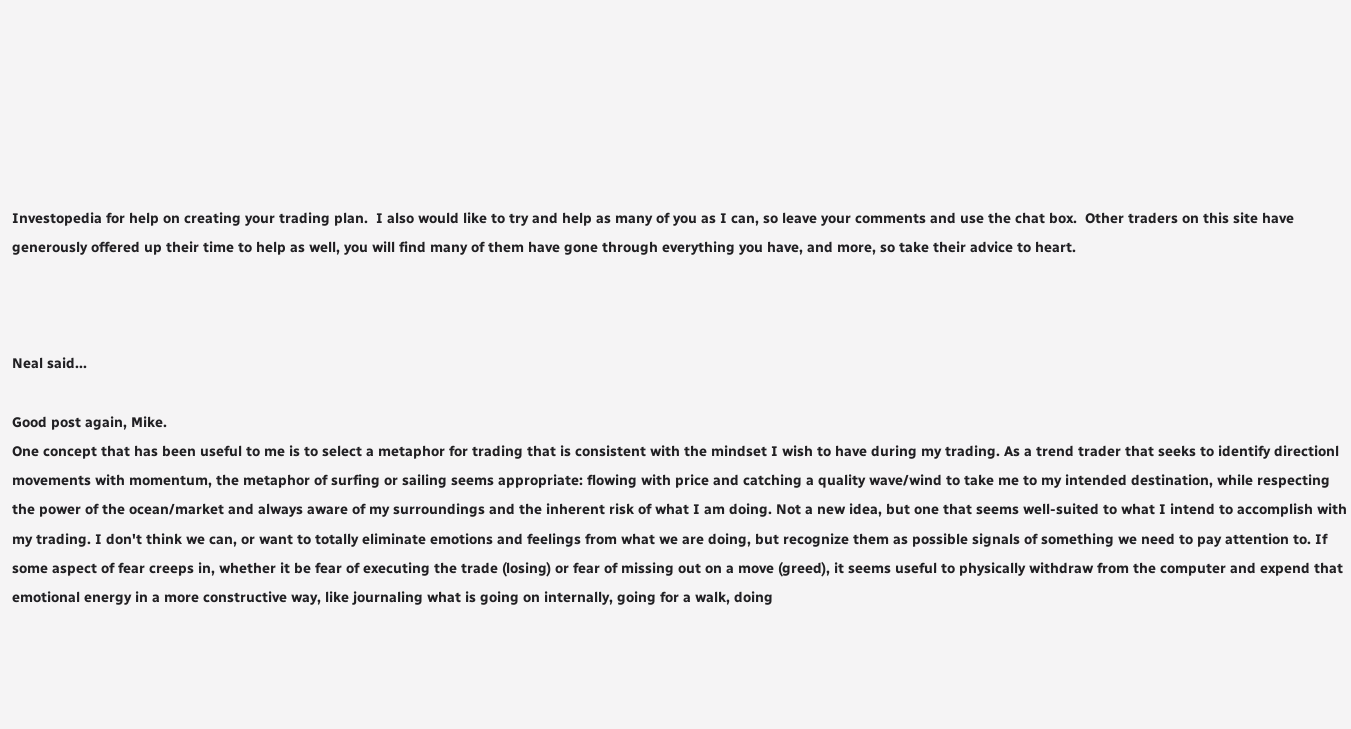Investopedia for help on creating your trading plan.  I also would like to try and help as many of you as I can, so leave your comments and use the chat box.  Other traders on this site have generously offered up their time to help as well, you will find many of them have gone through everything you have, and more, so take their advice to heart.



Neal said...

Good post again, Mike.
One concept that has been useful to me is to select a metaphor for trading that is consistent with the mindset I wish to have during my trading. As a trend trader that seeks to identify directionl movements with momentum, the metaphor of surfing or sailing seems appropriate: flowing with price and catching a quality wave/wind to take me to my intended destination, while respecting the power of the ocean/market and always aware of my surroundings and the inherent risk of what I am doing. Not a new idea, but one that seems well-suited to what I intend to accomplish with my trading. I don't think we can, or want to totally eliminate emotions and feelings from what we are doing, but recognize them as possible signals of something we need to pay attention to. If some aspect of fear creeps in, whether it be fear of executing the trade (losing) or fear of missing out on a move (greed), it seems useful to physically withdraw from the computer and expend that emotional energy in a more constructive way, like journaling what is going on internally, going for a walk, doing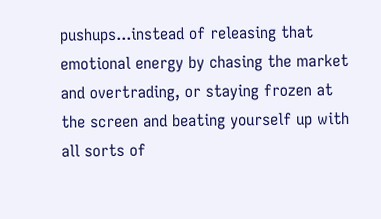pushups...instead of releasing that emotional energy by chasing the market and overtrading, or staying frozen at the screen and beating yourself up with all sorts of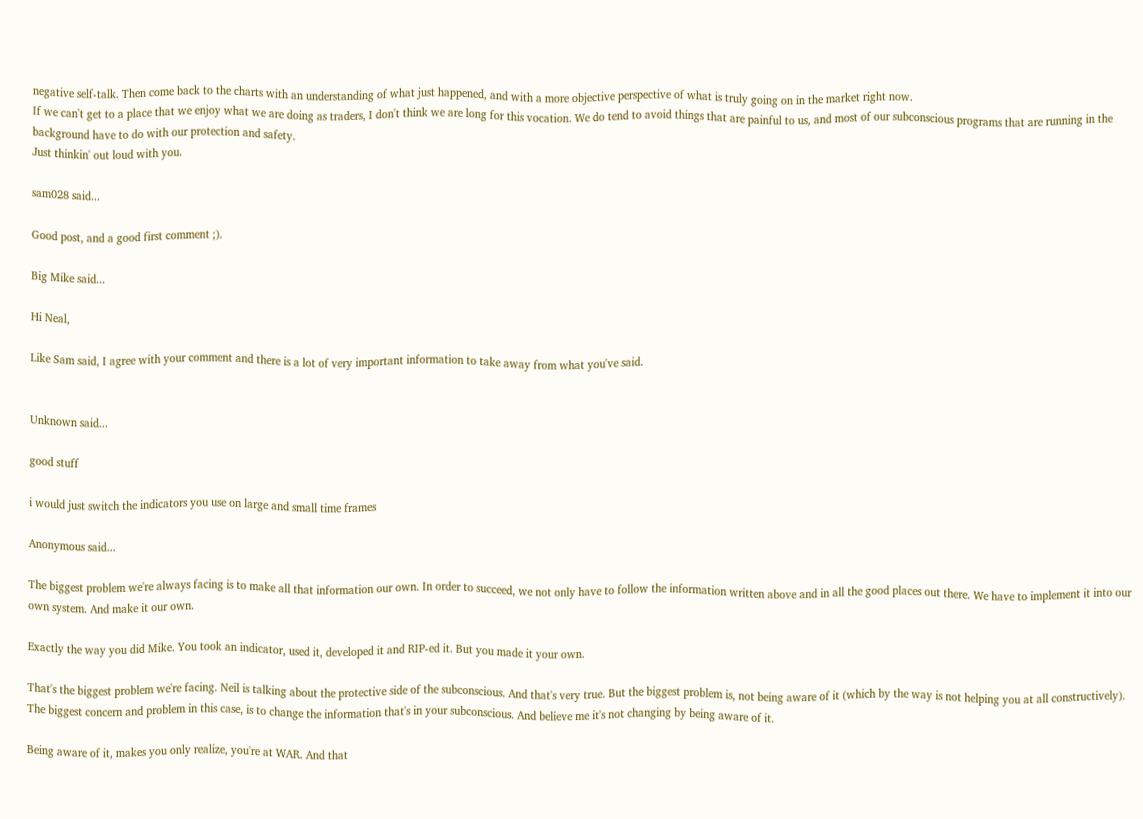negative self-talk. Then come back to the charts with an understanding of what just happened, and with a more objective perspective of what is truly going on in the market right now.
If we can't get to a place that we enjoy what we are doing as traders, I don't think we are long for this vocation. We do tend to avoid things that are painful to us, and most of our subconscious programs that are running in the background have to do with our protection and safety.
Just thinkin' out loud with you.

sam028 said...

Good post, and a good first comment ;).

Big Mike said...

Hi Neal,

Like Sam said, I agree with your comment and there is a lot of very important information to take away from what you've said.


Unknown said...

good stuff

i would just switch the indicators you use on large and small time frames

Anonymous said...

The biggest problem we're always facing is to make all that information our own. In order to succeed, we not only have to follow the information written above and in all the good places out there. We have to implement it into our own system. And make it our own.

Exactly the way you did Mike. You took an indicator, used it, developed it and RIP-ed it. But you made it your own.

That's the biggest problem we're facing. Neil is talking about the protective side of the subconscious. And that's very true. But the biggest problem is, not being aware of it (which by the way is not helping you at all constructively). The biggest concern and problem in this case, is to change the information that's in your subconscious. And believe me it's not changing by being aware of it.

Being aware of it, makes you only realize, you're at WAR. And that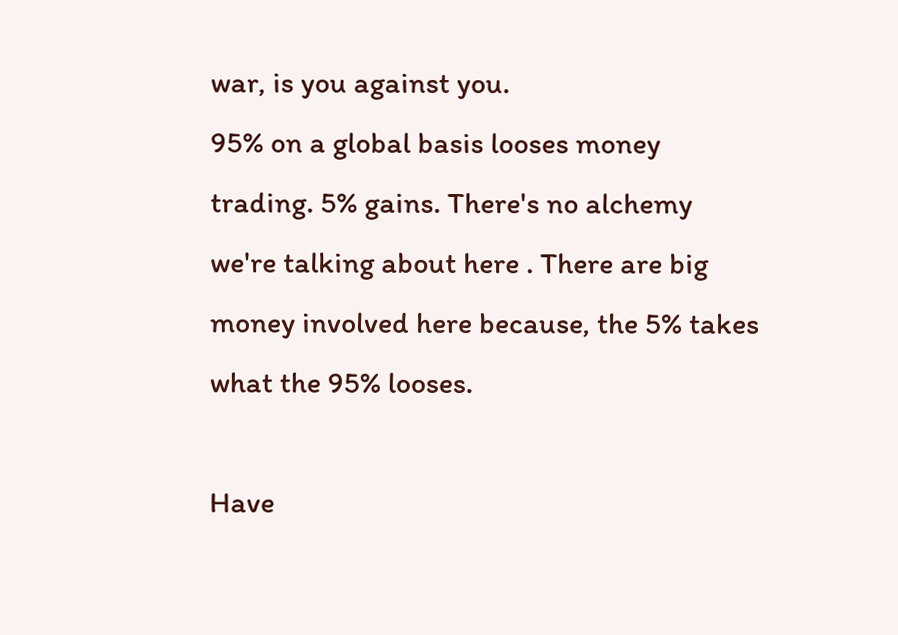war, is you against you.
95% on a global basis looses money trading. 5% gains. There's no alchemy we're talking about here . There are big money involved here because, the 5% takes what the 95% looses.

Have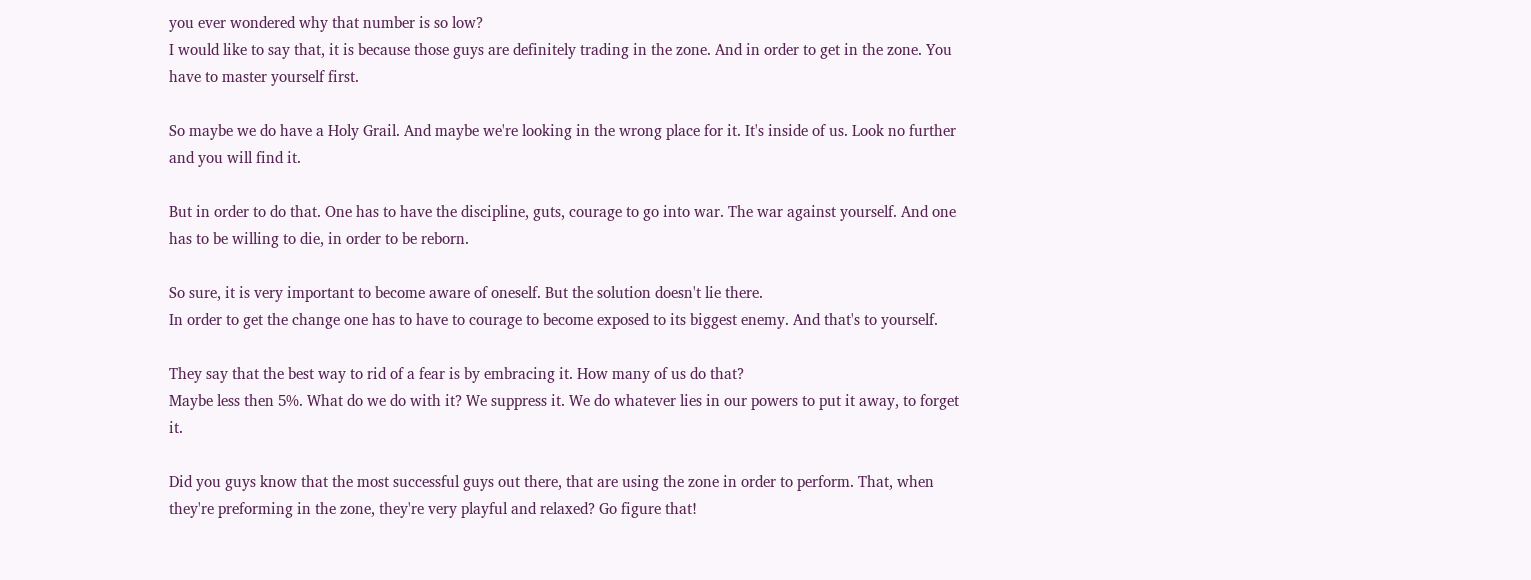you ever wondered why that number is so low?
I would like to say that, it is because those guys are definitely trading in the zone. And in order to get in the zone. You have to master yourself first.

So maybe we do have a Holy Grail. And maybe we're looking in the wrong place for it. It's inside of us. Look no further and you will find it.

But in order to do that. One has to have the discipline, guts, courage to go into war. The war against yourself. And one has to be willing to die, in order to be reborn.

So sure, it is very important to become aware of oneself. But the solution doesn't lie there.
In order to get the change one has to have to courage to become exposed to its biggest enemy. And that's to yourself.

They say that the best way to rid of a fear is by embracing it. How many of us do that?
Maybe less then 5%. What do we do with it? We suppress it. We do whatever lies in our powers to put it away, to forget it.

Did you guys know that the most successful guys out there, that are using the zone in order to perform. That, when they're preforming in the zone, they're very playful and relaxed? Go figure that!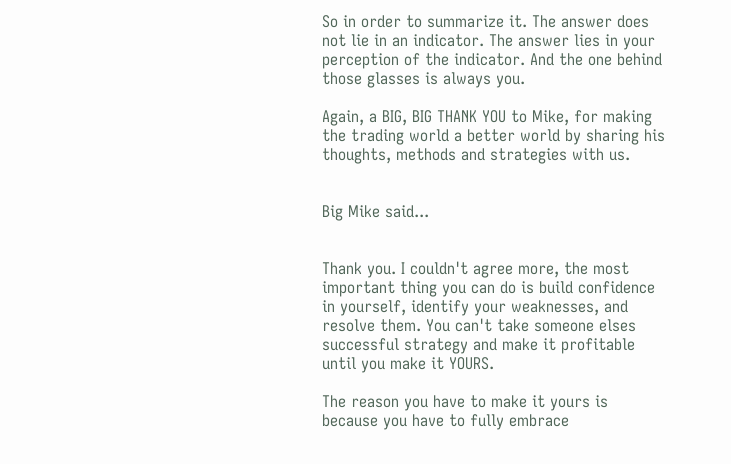So in order to summarize it. The answer does not lie in an indicator. The answer lies in your perception of the indicator. And the one behind those glasses is always you.

Again, a BIG, BIG THANK YOU to Mike, for making the trading world a better world by sharing his thoughts, methods and strategies with us.


Big Mike said...


Thank you. I couldn't agree more, the most important thing you can do is build confidence in yourself, identify your weaknesses, and resolve them. You can't take someone elses successful strategy and make it profitable until you make it YOURS.

The reason you have to make it yours is because you have to fully embrace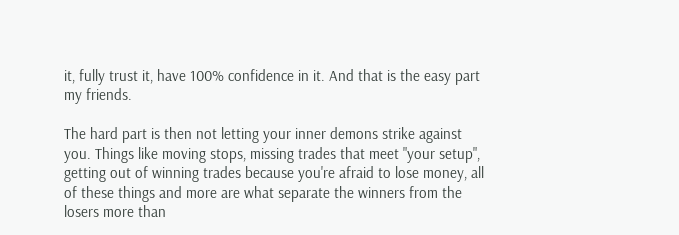it, fully trust it, have 100% confidence in it. And that is the easy part my friends.

The hard part is then not letting your inner demons strike against you. Things like moving stops, missing trades that meet "your setup", getting out of winning trades because you're afraid to lose money, all of these things and more are what separate the winners from the losers more than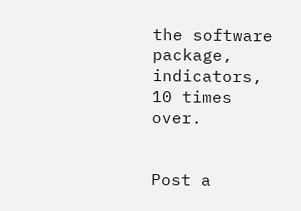the software package, indicators, 10 times over.


Post a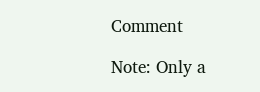Comment

Note: Only a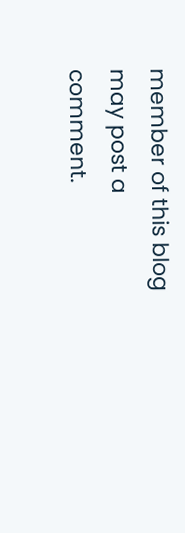member of this blog may post a comment.